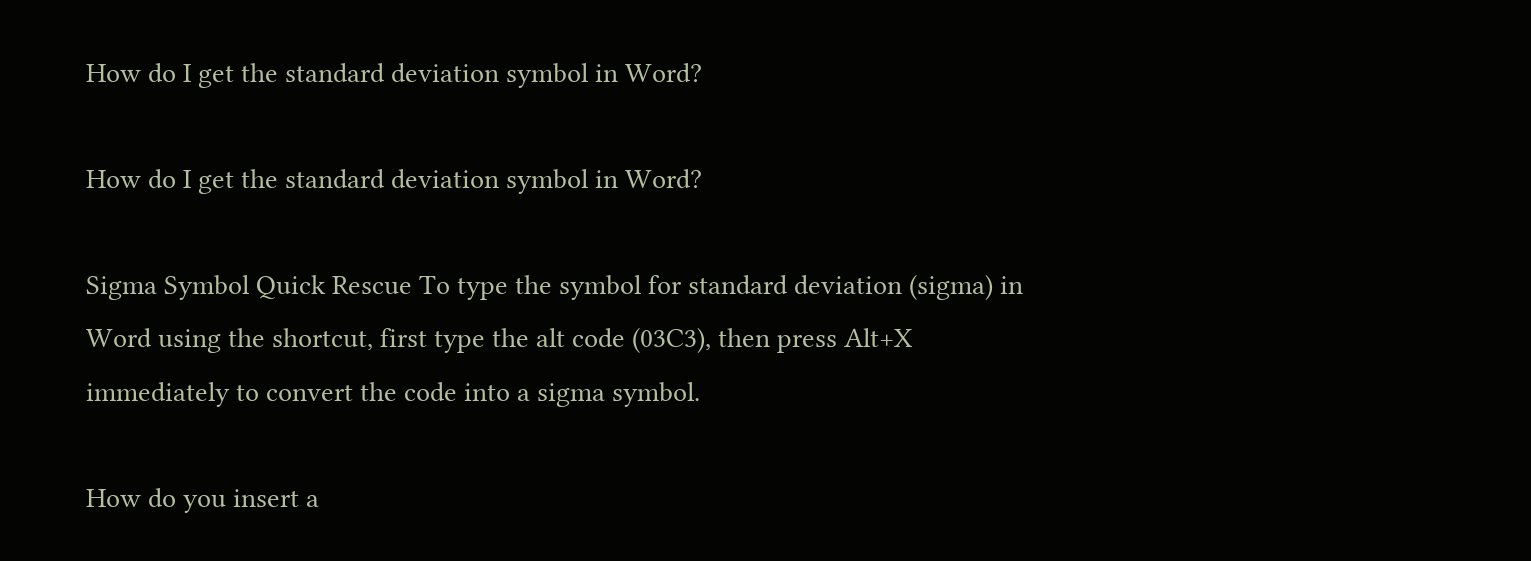How do I get the standard deviation symbol in Word?

How do I get the standard deviation symbol in Word?

Sigma Symbol Quick Rescue To type the symbol for standard deviation (sigma) in Word using the shortcut, first type the alt code (03C3), then press Alt+X immediately to convert the code into a sigma symbol.

How do you insert a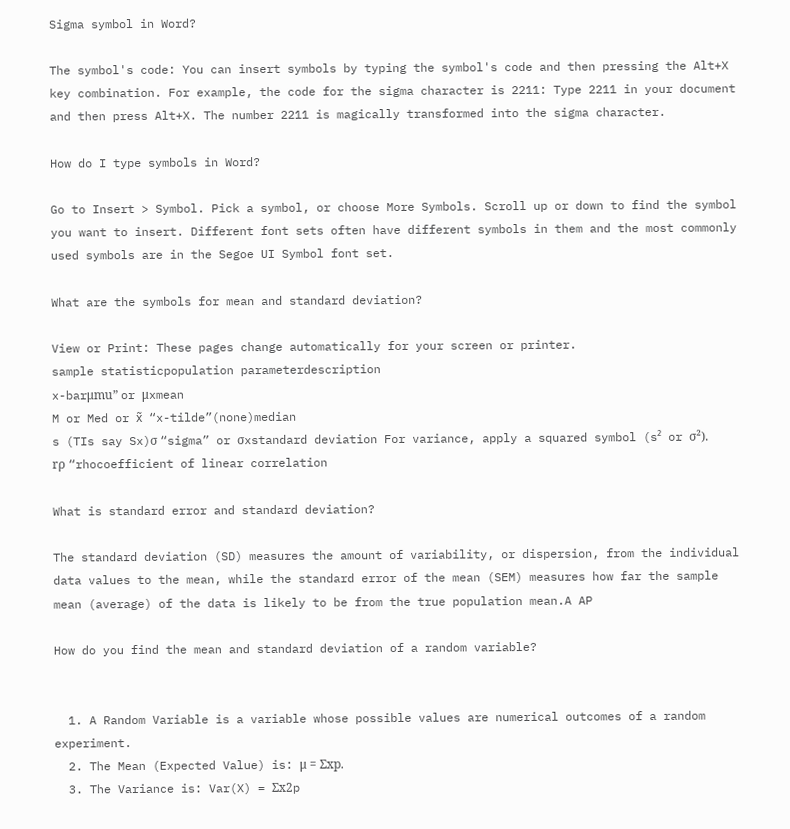Sigma symbol in Word?

The symbol's code: You can insert symbols by typing the symbol's code and then pressing the Alt+X key combination. For example, the code for the sigma character is 2211: Type 2211 in your document and then press Alt+X. The number 2211 is magically transformed into the sigma character.

How do I type symbols in Word?

Go to Insert > Symbol. Pick a symbol, or choose More Symbols. Scroll up or down to find the symbol you want to insert. Different font sets often have different symbols in them and the most commonly used symbols are in the Segoe UI Symbol font set.

What are the symbols for mean and standard deviation?

View or Print: These pages change automatically for your screen or printer.
sample statisticpopulation parameterdescription
x-barμmu” or μxmean
M or Med or x̃ “x-tilde”(none)median
s (TIs say Sx)σ “sigma” or σxstandard deviation For variance, apply a squared symbol (s² or σ²).
rρ “rhocoefficient of linear correlation

What is standard error and standard deviation?

The standard deviation (SD) measures the amount of variability, or dispersion, from the individual data values to the mean, while the standard error of the mean (SEM) measures how far the sample mean (average) of the data is likely to be from the true population mean.A AP

How do you find the mean and standard deviation of a random variable?


  1. A Random Variable is a variable whose possible values are numerical outcomes of a random experiment.
  2. The Mean (Expected Value) is: μ = Σxp.
  3. The Variance is: Var(X) = Σx2p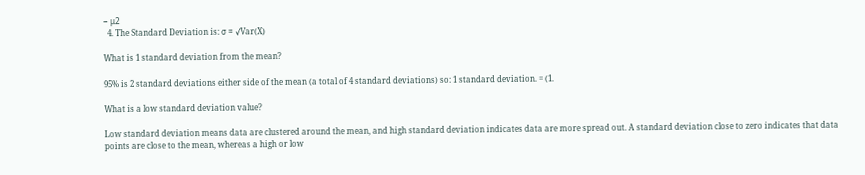− μ2
  4. The Standard Deviation is: σ = √Var(X)

What is 1 standard deviation from the mean?

95% is 2 standard deviations either side of the mean (a total of 4 standard deviations) so: 1 standard deviation. = (1.

What is a low standard deviation value?

Low standard deviation means data are clustered around the mean, and high standard deviation indicates data are more spread out. A standard deviation close to zero indicates that data points are close to the mean, whereas a high or low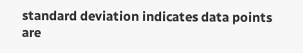standard deviation indicates data points are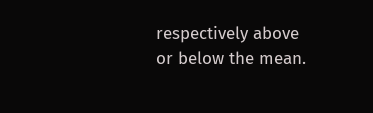respectively above or below the mean.